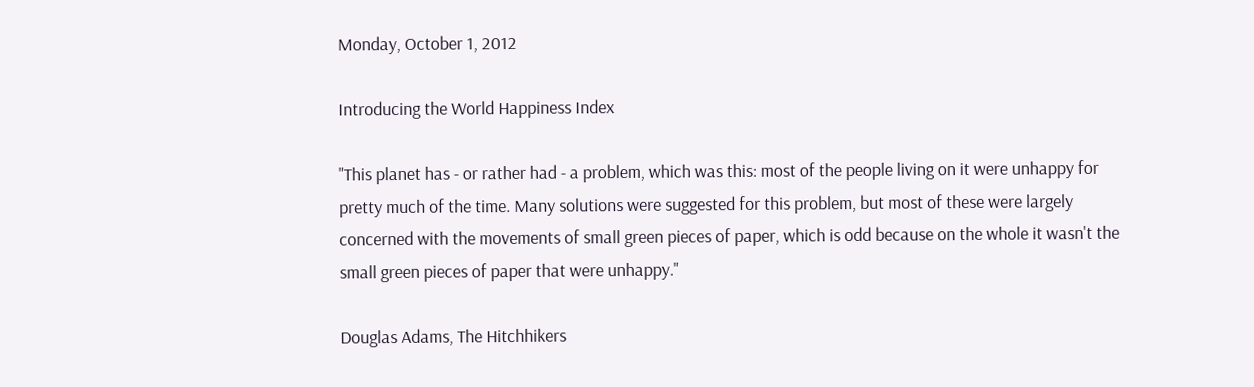Monday, October 1, 2012

Introducing the World Happiness Index

"This planet has - or rather had - a problem, which was this: most of the people living on it were unhappy for pretty much of the time. Many solutions were suggested for this problem, but most of these were largely concerned with the movements of small green pieces of paper, which is odd because on the whole it wasn't the small green pieces of paper that were unhappy."

Douglas Adams, The Hitchhikers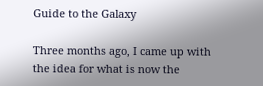Guide to the Galaxy

Three months ago, I came up with the idea for what is now the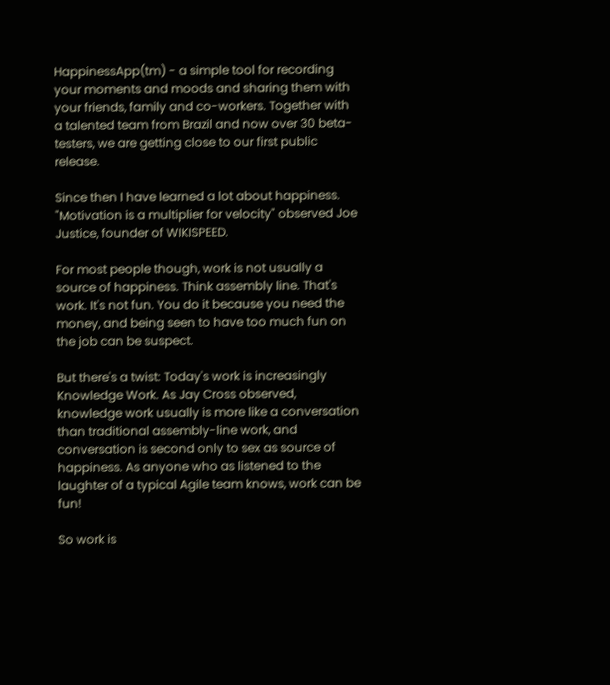HappinessApp(tm) - a simple tool for recording your moments and moods and sharing them with your friends, family and co-workers. Together with a talented team from Brazil and now over 30 beta-testers, we are getting close to our first public release.

Since then I have learned a lot about happiness. "Motivation is a multiplier for velocity" observed Joe Justice, founder of WIKISPEED.

For most people though, work is not usually a source of happiness. Think assembly line. That's work. It's not fun. You do it because you need the money, and being seen to have too much fun on the job can be suspect.

But there's a twist: Today's work is increasingly Knowledge Work. As Jay Cross observed, knowledge work usually is more like a conversation than traditional assembly-line work, and conversation is second only to sex as source of happiness. As anyone who as listened to the laughter of a typical Agile team knows, work can be fun!

So work is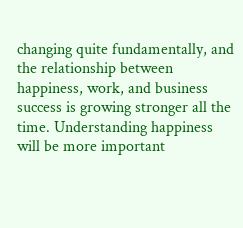changing quite fundamentally, and the relationship between happiness, work, and business success is growing stronger all the time. Understanding happiness will be more important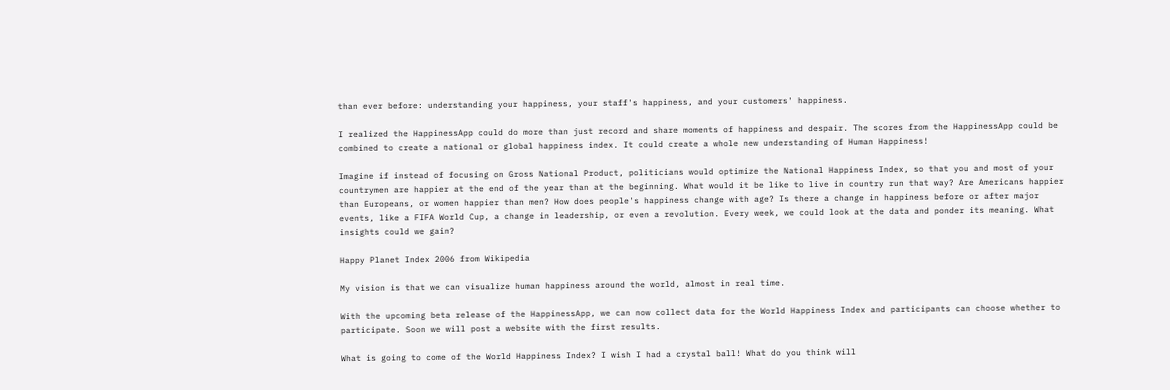than ever before: understanding your happiness, your staff's happiness, and your customers' happiness.

I realized the HappinessApp could do more than just record and share moments of happiness and despair. The scores from the HappinessApp could be combined to create a national or global happiness index. It could create a whole new understanding of Human Happiness!

Imagine if instead of focusing on Gross National Product, politicians would optimize the National Happiness Index, so that you and most of your countrymen are happier at the end of the year than at the beginning. What would it be like to live in country run that way? Are Americans happier than Europeans, or women happier than men? How does people's happiness change with age? Is there a change in happiness before or after major events, like a FIFA World Cup, a change in leadership, or even a revolution. Every week, we could look at the data and ponder its meaning. What insights could we gain?

Happy Planet Index 2006 from Wikipedia

My vision is that we can visualize human happiness around the world, almost in real time.

With the upcoming beta release of the HappinessApp, we can now collect data for the World Happiness Index and participants can choose whether to participate. Soon we will post a website with the first results.

What is going to come of the World Happiness Index? I wish I had a crystal ball! What do you think will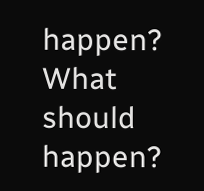happen? What should happen?